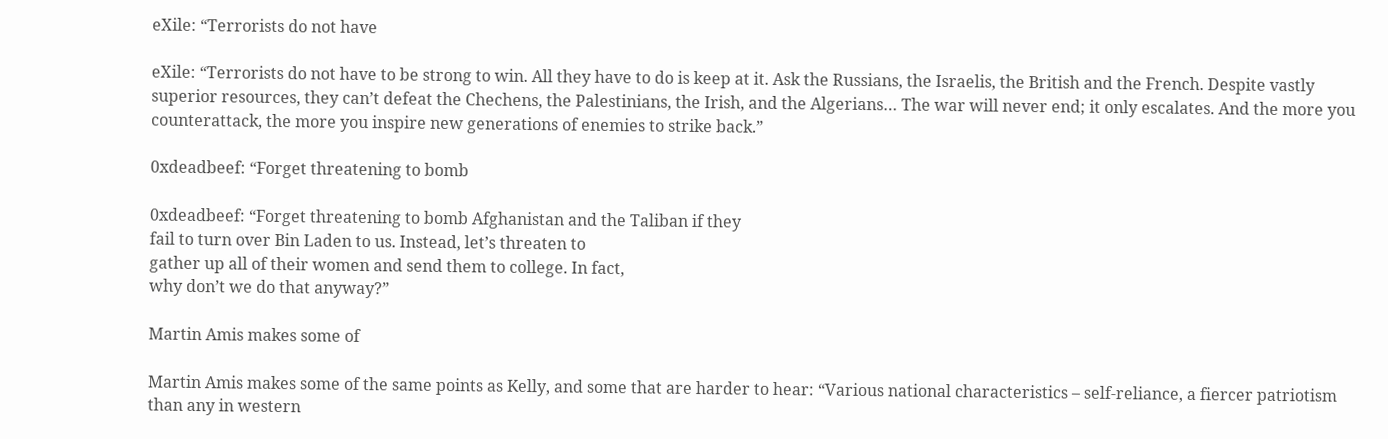eXile: “Terrorists do not have

eXile: “Terrorists do not have to be strong to win. All they have to do is keep at it. Ask the Russians, the Israelis, the British and the French. Despite vastly superior resources, they can’t defeat the Chechens, the Palestinians, the Irish, and the Algerians… The war will never end; it only escalates. And the more you counterattack, the more you inspire new generations of enemies to strike back.”

0xdeadbeef: “Forget threatening to bomb

0xdeadbeef: “Forget threatening to bomb Afghanistan and the Taliban if they
fail to turn over Bin Laden to us. Instead, let’s threaten to
gather up all of their women and send them to college. In fact,
why don’t we do that anyway?”

Martin Amis makes some of

Martin Amis makes some of the same points as Kelly, and some that are harder to hear: “Various national characteristics – self-reliance, a fiercer patriotism than any in western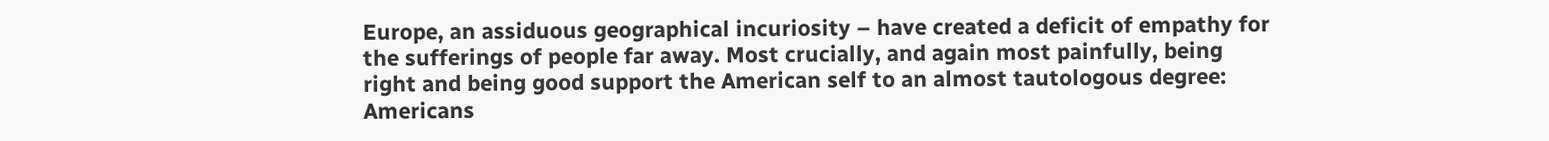Europe, an assiduous geographical incuriosity – have created a deficit of empathy for the sufferings of people far away. Most crucially, and again most painfully, being right and being good support the American self to an almost tautologous degree: Americans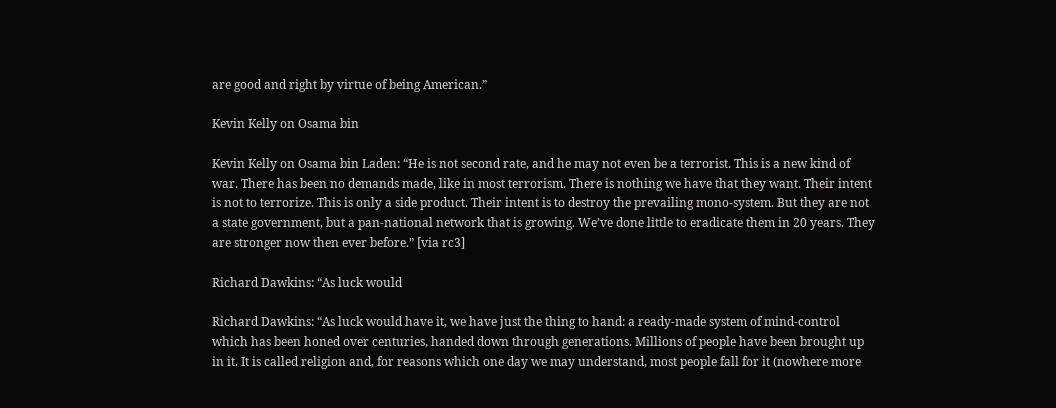are good and right by virtue of being American.”

Kevin Kelly on Osama bin

Kevin Kelly on Osama bin Laden: “He is not second rate, and he may not even be a terrorist. This is a new kind of war. There has been no demands made, like in most terrorism. There is nothing we have that they want. Their intent is not to terrorize. This is only a side product. Their intent is to destroy the prevailing mono-system. But they are not a state government, but a pan-national network that is growing. We’ve done little to eradicate them in 20 years. They are stronger now then ever before.” [via rc3]

Richard Dawkins: “As luck would

Richard Dawkins: “As luck would have it, we have just the thing to hand: a ready-made system of mind-control which has been honed over centuries, handed down through generations. Millions of people have been brought up in it. It is called religion and, for reasons which one day we may understand, most people fall for it (nowhere more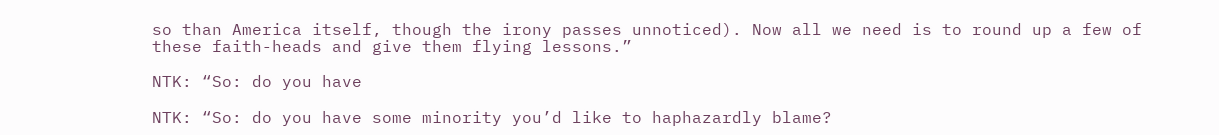so than America itself, though the irony passes unnoticed). Now all we need is to round up a few of these faith-heads and give them flying lessons.”

NTK: “So: do you have

NTK: “So: do you have some minority you’d like to haphazardly blame?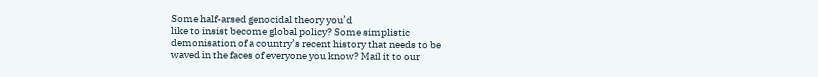Some half-arsed genocidal theory you’d
like to insist become global policy? Some simplistic
demonisation of a country’s recent history that needs to be
waved in the faces of everyone you know? Mail it to our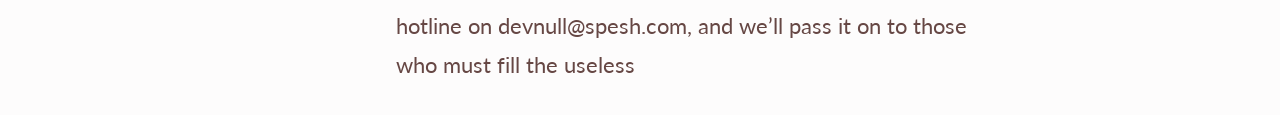hotline on devnull@spesh.com, and we’ll pass it on to those
who must fill the useless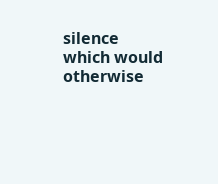silence which would otherwise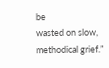be
wasted on slow, methodical grief.”